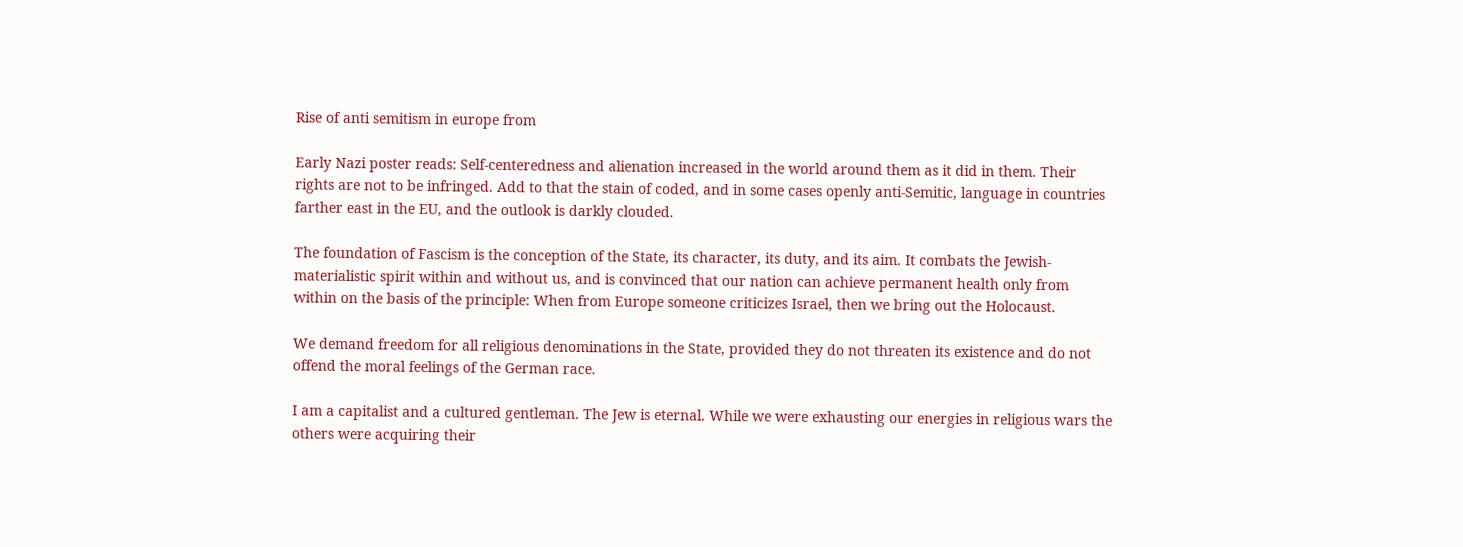Rise of anti semitism in europe from

Early Nazi poster reads: Self-centeredness and alienation increased in the world around them as it did in them. Their rights are not to be infringed. Add to that the stain of coded, and in some cases openly anti-Semitic, language in countries farther east in the EU, and the outlook is darkly clouded.

The foundation of Fascism is the conception of the State, its character, its duty, and its aim. It combats the Jewish-materialistic spirit within and without us, and is convinced that our nation can achieve permanent health only from within on the basis of the principle: When from Europe someone criticizes Israel, then we bring out the Holocaust.

We demand freedom for all religious denominations in the State, provided they do not threaten its existence and do not offend the moral feelings of the German race.

I am a capitalist and a cultured gentleman. The Jew is eternal. While we were exhausting our energies in religious wars the others were acquiring their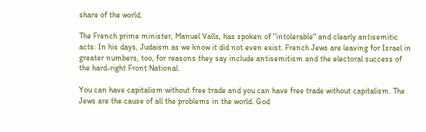share of the world.

The French prime minister, Manuel Valls, has spoken of "intolerable" and clearly antisemitic acts: In his days, Judaism as we know it did not even exist. French Jews are leaving for Israel in greater numbers, too, for reasons they say include antisemitism and the electoral success of the hard-right Front National.

You can have capitalism without free trade and you can have free trade without capitalism. The Jews are the cause of all the problems in the world. God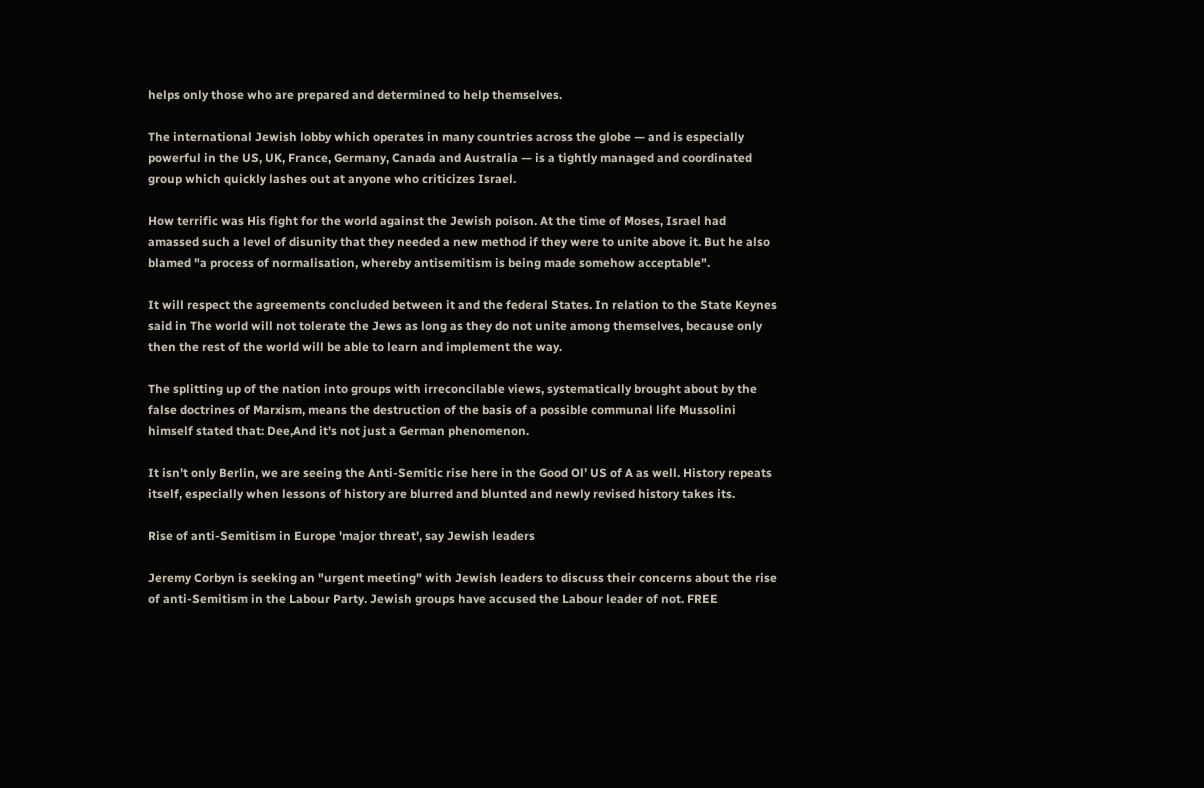helps only those who are prepared and determined to help themselves.

The international Jewish lobby which operates in many countries across the globe — and is especially powerful in the US, UK, France, Germany, Canada and Australia — is a tightly managed and coordinated group which quickly lashes out at anyone who criticizes Israel.

How terrific was His fight for the world against the Jewish poison. At the time of Moses, Israel had amassed such a level of disunity that they needed a new method if they were to unite above it. But he also blamed "a process of normalisation, whereby antisemitism is being made somehow acceptable".

It will respect the agreements concluded between it and the federal States. In relation to the State Keynes said in The world will not tolerate the Jews as long as they do not unite among themselves, because only then the rest of the world will be able to learn and implement the way.

The splitting up of the nation into groups with irreconcilable views, systematically brought about by the false doctrines of Marxism, means the destruction of the basis of a possible communal life Mussolini himself stated that: Dee,And it's not just a German phenomenon.

It isn’t only Berlin, we are seeing the Anti-Semitic rise here in the Good Ol’ US of A as well. History repeats itself, especially when lessons of history are blurred and blunted and newly revised history takes its.

Rise of anti-Semitism in Europe 'major threat', say Jewish leaders

Jeremy Corbyn is seeking an "urgent meeting" with Jewish leaders to discuss their concerns about the rise of anti-Semitism in the Labour Party. Jewish groups have accused the Labour leader of not. FREE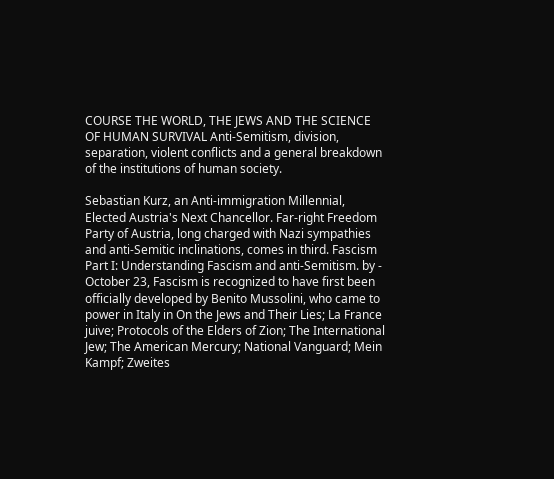COURSE THE WORLD, THE JEWS AND THE SCIENCE OF HUMAN SURVIVAL Anti-Semitism, division, separation, violent conflicts and a general breakdown of the institutions of human society.

Sebastian Kurz, an Anti-immigration Millennial, Elected Austria's Next Chancellor. Far-right Freedom Party of Austria, long charged with Nazi sympathies and anti-Semitic inclinations, comes in third. Fascism Part I: Understanding Fascism and anti-Semitism. by - October 23, Fascism is recognized to have first been officially developed by Benito Mussolini, who came to power in Italy in On the Jews and Their Lies; La France juive; Protocols of the Elders of Zion; The International Jew; The American Mercury; National Vanguard; Mein Kampf; Zweites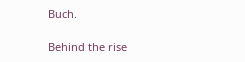Buch.

Behind the rise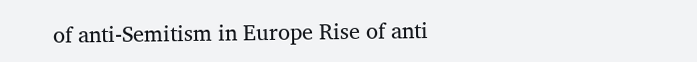of anti-Semitism in Europe Rise of anti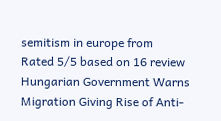semitism in europe from
Rated 5/5 based on 16 review
Hungarian Government Warns Migration Giving Rise of Anti-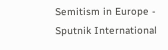Semitism in Europe - Sputnik International